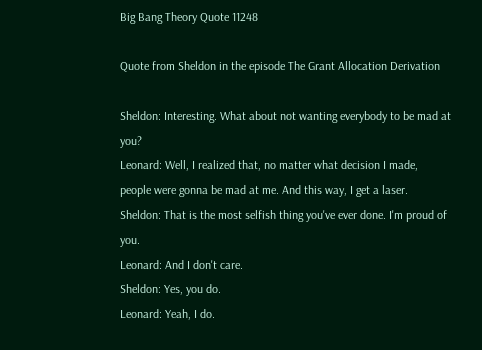Big Bang Theory Quote 11248

Quote from Sheldon in the episode The Grant Allocation Derivation

Sheldon: Interesting. What about not wanting everybody to be mad at you?
Leonard: Well, I realized that, no matter what decision I made, people were gonna be mad at me. And this way, I get a laser.
Sheldon: That is the most selfish thing you've ever done. I'm proud of you.
Leonard: And I don't care.
Sheldon: Yes, you do.
Leonard: Yeah, I do.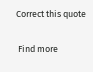Correct this quote


 Find more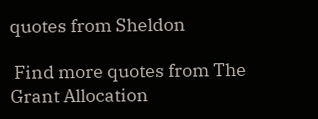quotes from Sheldon

 Find more quotes from The Grant Allocation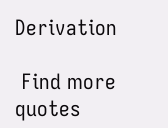Derivation

 Find more quotes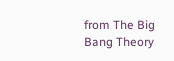from The Big Bang Theory